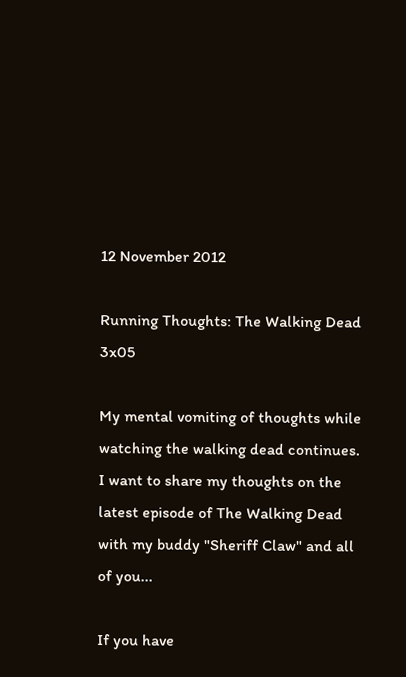12 November 2012

Running Thoughts: The Walking Dead 3x05

My mental vomiting of thoughts while watching the walking dead continues. I want to share my thoughts on the latest episode of The Walking Dead with my buddy "Sheriff Claw" and all of you...

If you have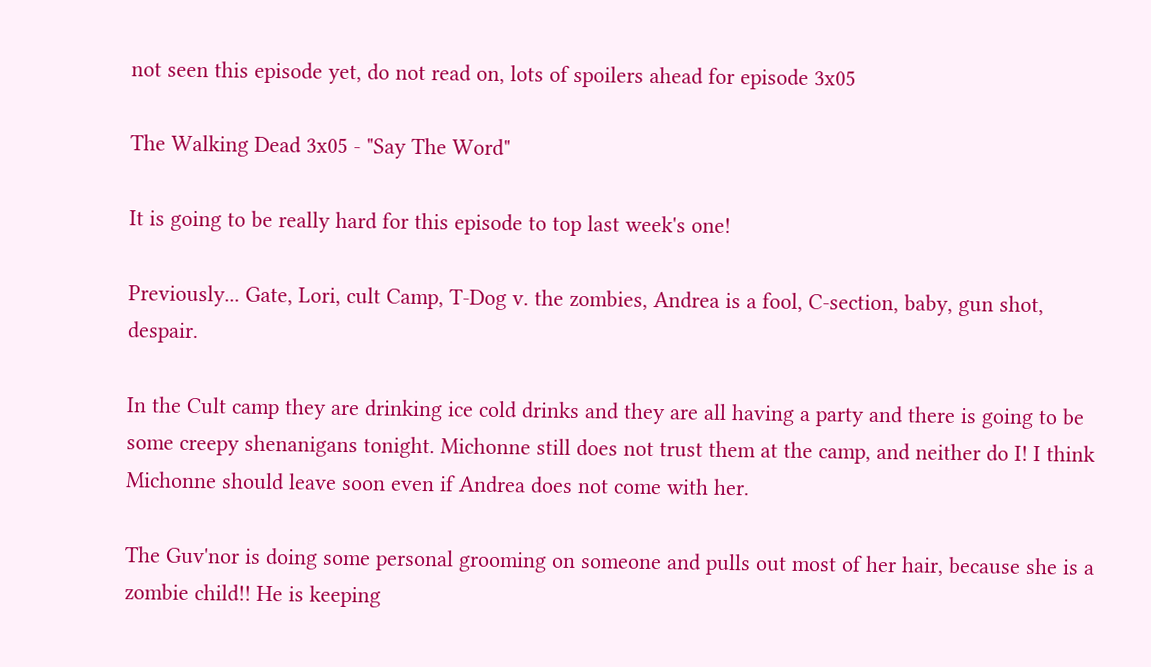not seen this episode yet, do not read on, lots of spoilers ahead for episode 3x05

The Walking Dead 3x05 - "Say The Word"

It is going to be really hard for this episode to top last week's one!

Previously... Gate, Lori, cult Camp, T-Dog v. the zombies, Andrea is a fool, C-section, baby, gun shot, despair.

In the Cult camp they are drinking ice cold drinks and they are all having a party and there is going to be some creepy shenanigans tonight. Michonne still does not trust them at the camp, and neither do I! I think Michonne should leave soon even if Andrea does not come with her.

The Guv'nor is doing some personal grooming on someone and pulls out most of her hair, because she is a zombie child!! He is keeping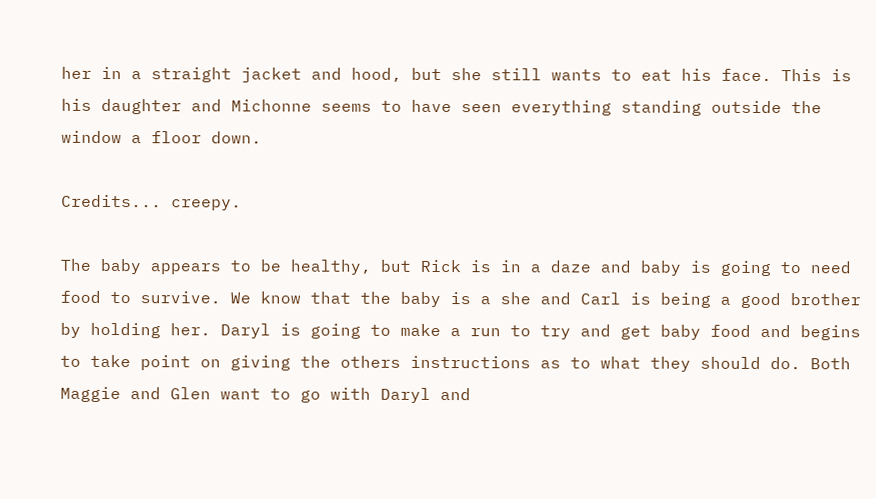her in a straight jacket and hood, but she still wants to eat his face. This is his daughter and Michonne seems to have seen everything standing outside the window a floor down.

Credits... creepy.

The baby appears to be healthy, but Rick is in a daze and baby is going to need food to survive. We know that the baby is a she and Carl is being a good brother by holding her. Daryl is going to make a run to try and get baby food and begins to take point on giving the others instructions as to what they should do. Both Maggie and Glen want to go with Daryl and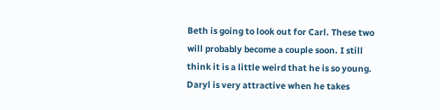Beth is going to look out for Carl. These two will probably become a couple soon. I still think it is a little weird that he is so young. Daryl is very attractive when he takes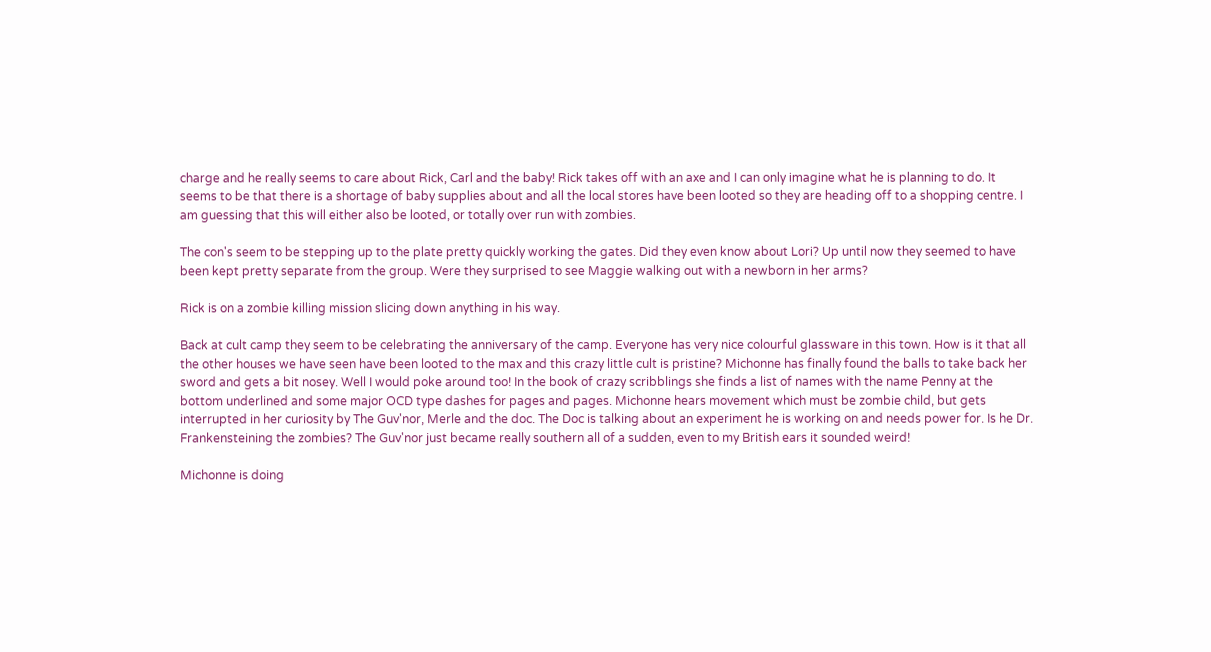charge and he really seems to care about Rick, Carl and the baby! Rick takes off with an axe and I can only imagine what he is planning to do. It seems to be that there is a shortage of baby supplies about and all the local stores have been looted so they are heading off to a shopping centre. I am guessing that this will either also be looted, or totally over run with zombies.

The con's seem to be stepping up to the plate pretty quickly working the gates. Did they even know about Lori? Up until now they seemed to have been kept pretty separate from the group. Were they surprised to see Maggie walking out with a newborn in her arms?

Rick is on a zombie killing mission slicing down anything in his way.

Back at cult camp they seem to be celebrating the anniversary of the camp. Everyone has very nice colourful glassware in this town. How is it that all the other houses we have seen have been looted to the max and this crazy little cult is pristine? Michonne has finally found the balls to take back her sword and gets a bit nosey. Well I would poke around too! In the book of crazy scribblings she finds a list of names with the name Penny at the bottom underlined and some major OCD type dashes for pages and pages. Michonne hears movement which must be zombie child, but gets interrupted in her curiosity by The Guv'nor, Merle and the doc. The Doc is talking about an experiment he is working on and needs power for. Is he Dr. Frankensteining the zombies? The Guv'nor just became really southern all of a sudden, even to my British ears it sounded weird!

Michonne is doing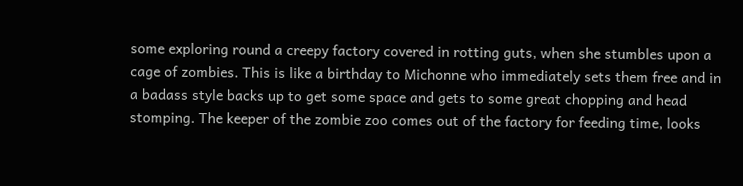some exploring round a creepy factory covered in rotting guts, when she stumbles upon a cage of zombies. This is like a birthday to Michonne who immediately sets them free and in a badass style backs up to get some space and gets to some great chopping and head stomping. The keeper of the zombie zoo comes out of the factory for feeding time, looks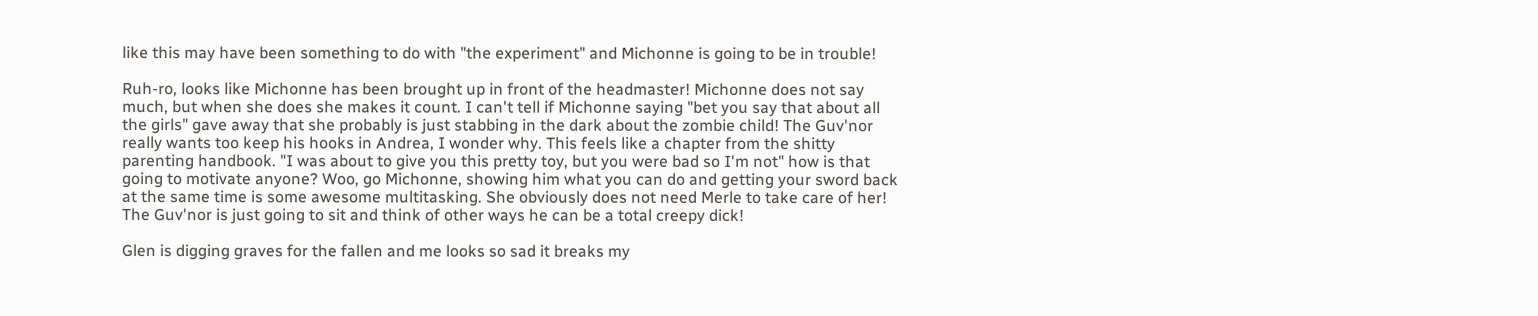like this may have been something to do with "the experiment" and Michonne is going to be in trouble!

Ruh-ro, looks like Michonne has been brought up in front of the headmaster! Michonne does not say much, but when she does she makes it count. I can't tell if Michonne saying "bet you say that about all the girls" gave away that she probably is just stabbing in the dark about the zombie child! The Guv'nor really wants too keep his hooks in Andrea, I wonder why. This feels like a chapter from the shitty parenting handbook. "I was about to give you this pretty toy, but you were bad so I'm not" how is that going to motivate anyone? Woo, go Michonne, showing him what you can do and getting your sword back at the same time is some awesome multitasking. She obviously does not need Merle to take care of her! The Guv'nor is just going to sit and think of other ways he can be a total creepy dick!

Glen is digging graves for the fallen and me looks so sad it breaks my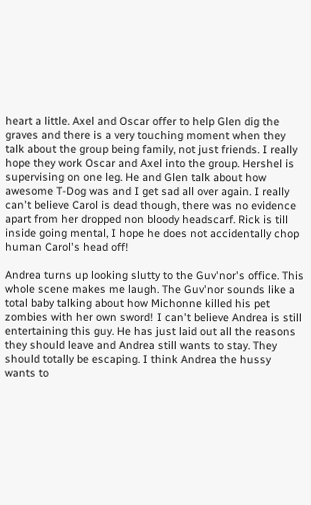heart a little. Axel and Oscar offer to help Glen dig the graves and there is a very touching moment when they talk about the group being family, not just friends. I really hope they work Oscar and Axel into the group. Hershel is supervising on one leg. He and Glen talk about how awesome T-Dog was and I get sad all over again. I really can't believe Carol is dead though, there was no evidence apart from her dropped non bloody headscarf. Rick is till inside going mental, I hope he does not accidentally chop human Carol's head off!

Andrea turns up looking slutty to the Guv'nor's office. This whole scene makes me laugh. The Guv'nor sounds like a total baby talking about how Michonne killed his pet zombies with her own sword! I can't believe Andrea is still entertaining this guy. He has just laid out all the reasons they should leave and Andrea still wants to stay. They should totally be escaping. I think Andrea the hussy wants to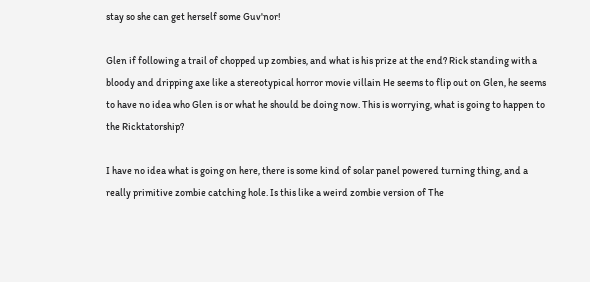stay so she can get herself some Guv'nor!

Glen if following a trail of chopped up zombies, and what is his prize at the end? Rick standing with a bloody and dripping axe like a stereotypical horror movie villain He seems to flip out on Glen, he seems to have no idea who Glen is or what he should be doing now. This is worrying, what is going to happen to the Ricktatorship?

I have no idea what is going on here, there is some kind of solar panel powered turning thing, and a really primitive zombie catching hole. Is this like a weird zombie version of The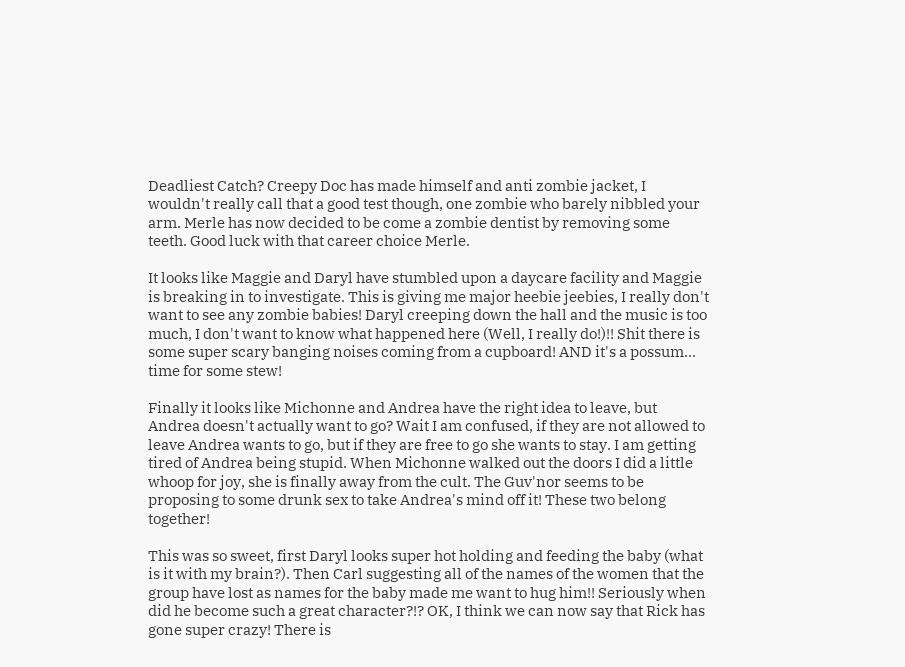Deadliest Catch? Creepy Doc has made himself and anti zombie jacket, I wouldn't really call that a good test though, one zombie who barely nibbled your arm. Merle has now decided to be come a zombie dentist by removing some teeth. Good luck with that career choice Merle.

It looks like Maggie and Daryl have stumbled upon a daycare facility and Maggie is breaking in to investigate. This is giving me major heebie jeebies, I really don't want to see any zombie babies! Daryl creeping down the hall and the music is too much, I don't want to know what happened here (Well, I really do!)!! Shit there is some super scary banging noises coming from a cupboard! AND it's a possum... time for some stew!

Finally it looks like Michonne and Andrea have the right idea to leave, but Andrea doesn't actually want to go? Wait I am confused, if they are not allowed to leave Andrea wants to go, but if they are free to go she wants to stay. I am getting tired of Andrea being stupid. When Michonne walked out the doors I did a little whoop for joy, she is finally away from the cult. The Guv'nor seems to be proposing to some drunk sex to take Andrea's mind off it! These two belong together!

This was so sweet, first Daryl looks super hot holding and feeding the baby (what is it with my brain?). Then Carl suggesting all of the names of the women that the group have lost as names for the baby made me want to hug him!! Seriously when did he become such a great character?!? OK, I think we can now say that Rick has gone super crazy! There is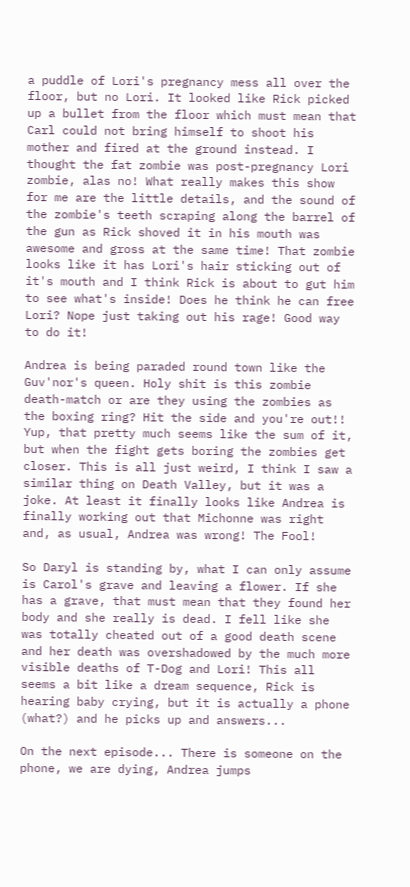a puddle of Lori's pregnancy mess all over the floor, but no Lori. It looked like Rick picked up a bullet from the floor which must mean that Carl could not bring himself to shoot his mother and fired at the ground instead. I thought the fat zombie was post-pregnancy Lori zombie, alas no! What really makes this show for me are the little details, and the sound of the zombie's teeth scraping along the barrel of the gun as Rick shoved it in his mouth was awesome and gross at the same time! That zombie looks like it has Lori's hair sticking out of it's mouth and I think Rick is about to gut him to see what's inside! Does he think he can free Lori? Nope just taking out his rage! Good way to do it!

Andrea is being paraded round town like the Guv'nor's queen. Holy shit is this zombie death-match or are they using the zombies as the boxing ring? Hit the side and you're out!! Yup, that pretty much seems like the sum of it, but when the fight gets boring the zombies get closer. This is all just weird, I think I saw a similar thing on Death Valley, but it was a joke. At least it finally looks like Andrea is finally working out that Michonne was right and, as usual, Andrea was wrong! The Fool!

So Daryl is standing by, what I can only assume is Carol's grave and leaving a flower. If she has a grave, that must mean that they found her body and she really is dead. I fell like she was totally cheated out of a good death scene and her death was overshadowed by the much more visible deaths of T-Dog and Lori! This all seems a bit like a dream sequence, Rick is hearing baby crying, but it is actually a phone (what?) and he picks up and answers...

On the next episode... There is someone on the phone, we are dying, Andrea jumps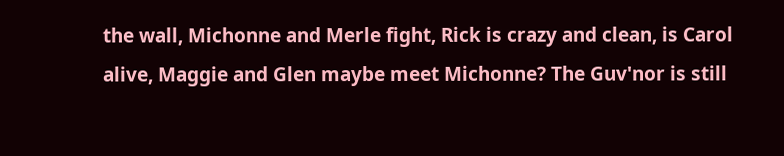the wall, Michonne and Merle fight, Rick is crazy and clean, is Carol alive, Maggie and Glen maybe meet Michonne? The Guv'nor is still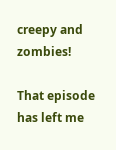creepy and zombies!

That episode has left me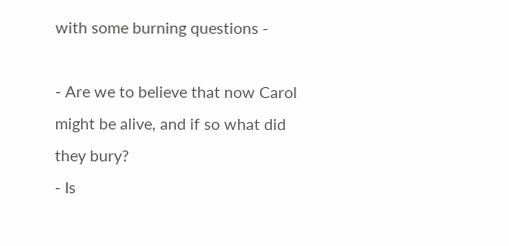with some burning questions -

- Are we to believe that now Carol might be alive, and if so what did they bury?
- Is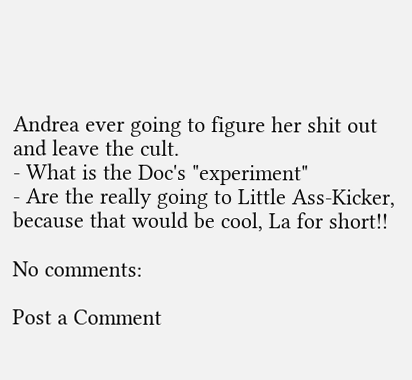Andrea ever going to figure her shit out and leave the cult.
- What is the Doc's "experiment"
- Are the really going to Little Ass-Kicker, because that would be cool, La for short!!

No comments:

Post a Comment